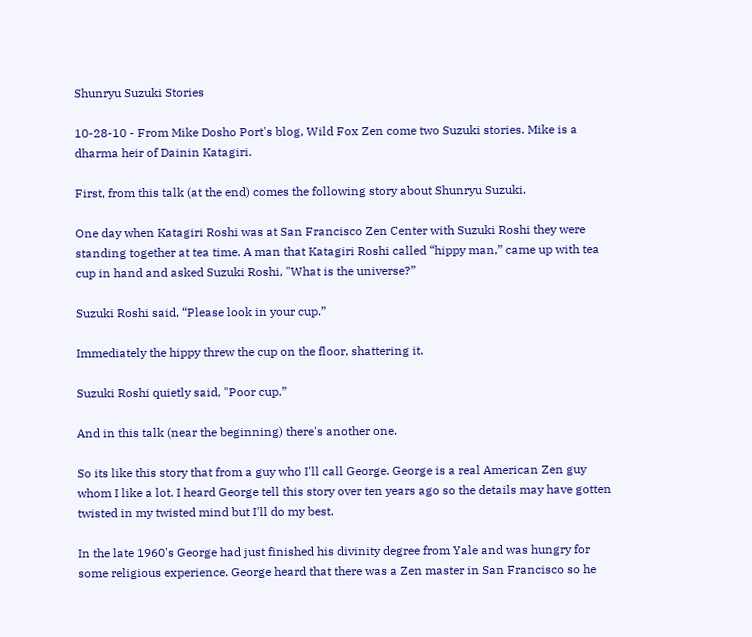Shunryu Suzuki Stories

10-28-10 - From Mike Dosho Port's blog, Wild Fox Zen come two Suzuki stories. Mike is a dharma heir of Dainin Katagiri.

First, from this talk (at the end) comes the following story about Shunryu Suzuki.

One day when Katagiri Roshi was at San Francisco Zen Center with Suzuki Roshi they were standing together at tea time. A man that Katagiri Roshi called “hippy man,” came up with tea cup in hand and asked Suzuki Roshi, "What is the universe?”

Suzuki Roshi said, “Please look in your cup.”

Immediately the hippy threw the cup on the floor, shattering it.

Suzuki Roshi quietly said, "Poor cup.”

And in this talk (near the beginning) there's another one.

So its like this story that from a guy who I'll call George. George is a real American Zen guy whom I like a lot. I heard George tell this story over ten years ago so the details may have gotten twisted in my twisted mind but I'll do my best.

In the late 1960's George had just finished his divinity degree from Yale and was hungry for some religious experience. George heard that there was a Zen master in San Francisco so he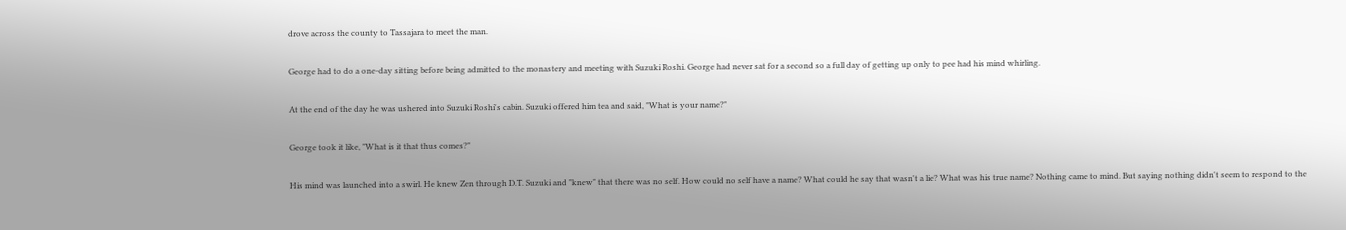drove across the county to Tassajara to meet the man.

George had to do a one-day sitting before being admitted to the monastery and meeting with Suzuki Roshi. George had never sat for a second so a full day of getting up only to pee had his mind whirling.

At the end of the day he was ushered into Suzuki Roshi's cabin. Suzuki offered him tea and said, "What is your name?"

George took it like, "What is it that thus comes?"

His mind was launched into a swirl. He knew Zen through D.T. Suzuki and "knew" that there was no self. How could no self have a name? What could he say that wasn't a lie? What was his true name? Nothing came to mind. But saying nothing didn't seem to respond to the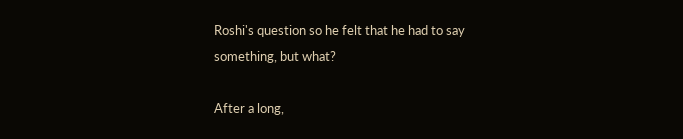Roshi's question so he felt that he had to say something, but what?

After a long,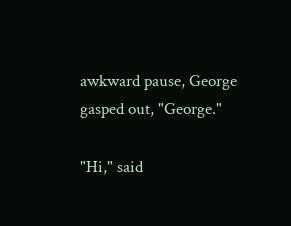awkward pause, George gasped out, "George."

"Hi," said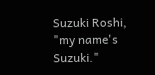Suzuki Roshi, "my name's Suzuki."